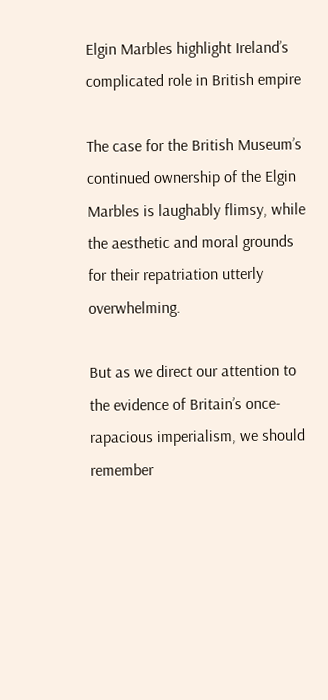Elgin Marbles highlight Ireland’s complicated role in British empire

The case for the British Museum’s continued ownership of the Elgin Marbles is laughably flimsy, while the aesthetic and moral grounds for their repatriation utterly overwhelming.

But as we direct our attention to the evidence of Britain’s once-rapacious imperialism, we should remember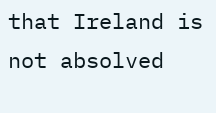that Ireland is not absolved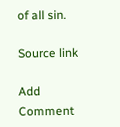of all sin.

Source link

Add Comment